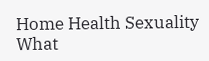Home Health Sexuality What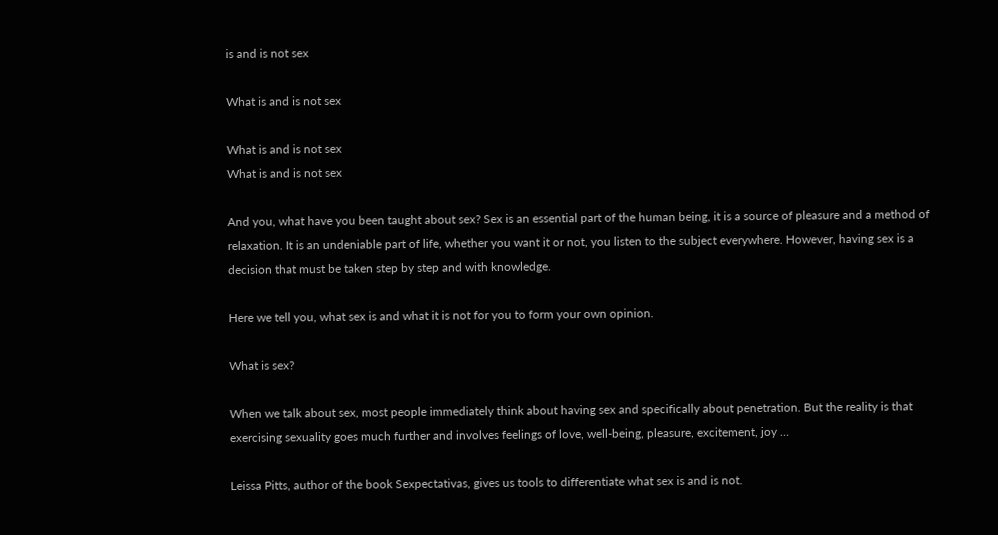is and is not sex

What is and is not sex

What is and is not sex
What is and is not sex

And you, what have you been taught about sex? Sex is an essential part of the human being, it is a source of pleasure and a method of relaxation. It is an undeniable part of life, whether you want it or not, you listen to the subject everywhere. However, having sex is a decision that must be taken step by step and with knowledge.

Here we tell you, what sex is and what it is not for you to form your own opinion.

What is sex?

When we talk about sex, most people immediately think about having sex and specifically about penetration. But the reality is that exercising sexuality goes much further and involves feelings of love, well-being, pleasure, excitement, joy …

Leissa Pitts, author of the book Sexpectativas, gives us tools to differentiate what sex is and is not.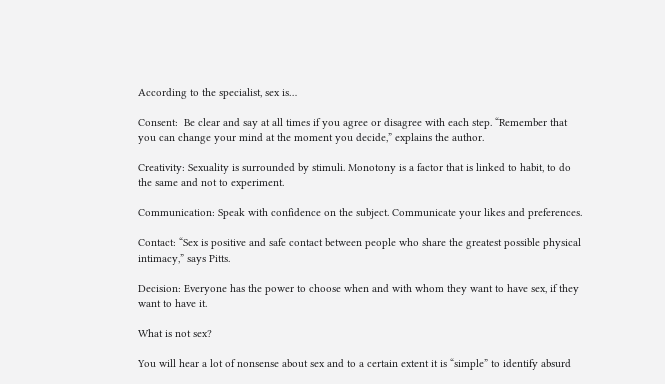According to the specialist, sex is…

Consent:  Be clear and say at all times if you agree or disagree with each step. “Remember that you can change your mind at the moment you decide,” explains the author.

Creativity: Sexuality is surrounded by stimuli. Monotony is a factor that is linked to habit, to do the same and not to experiment.

Communication: Speak with confidence on the subject. Communicate your likes and preferences.

Contact: “Sex is positive and safe contact between people who share the greatest possible physical intimacy,” says Pitts.

Decision: Everyone has the power to choose when and with whom they want to have sex, if they want to have it.

What is not sex?

You will hear a lot of nonsense about sex and to a certain extent it is “simple” to identify absurd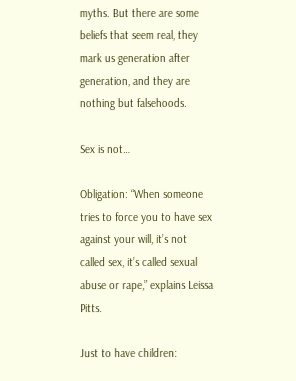myths. But there are some beliefs that seem real, they mark us generation after generation, and they are nothing but falsehoods.

Sex is not…

Obligation: “When someone tries to force you to have sex against your will, it’s not called sex, it’s called sexual abuse or rape,” explains Leissa Pitts.

Just to have children: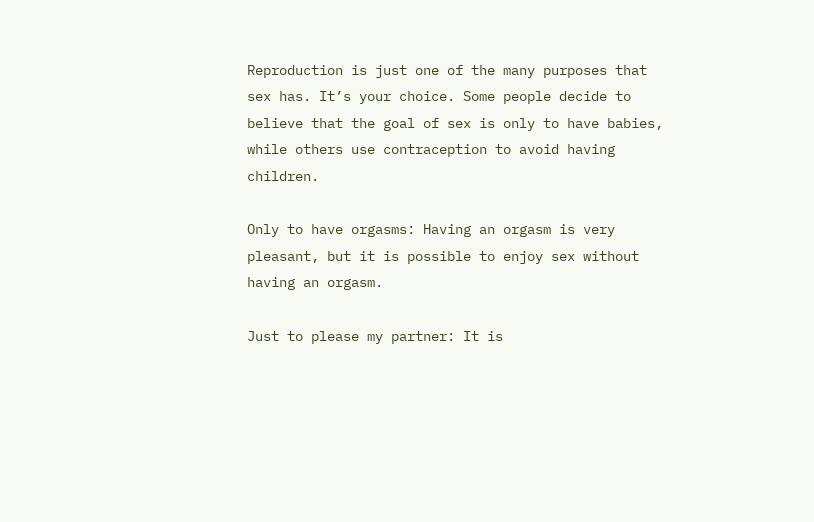Reproduction is just one of the many purposes that sex has. It’s your choice. Some people decide to believe that the goal of sex is only to have babies, while others use contraception to avoid having children.

Only to have orgasms: Having an orgasm is very pleasant, but it is possible to enjoy sex without having an orgasm.

Just to please my partner: It is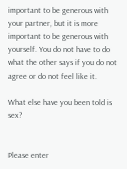important to be generous with your partner, but it is more important to be generous with yourself. You do not have to do what the other says if you do not agree or do not feel like it.

What else have you been told is sex?


Please enter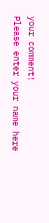your comment!
Please enter your name here